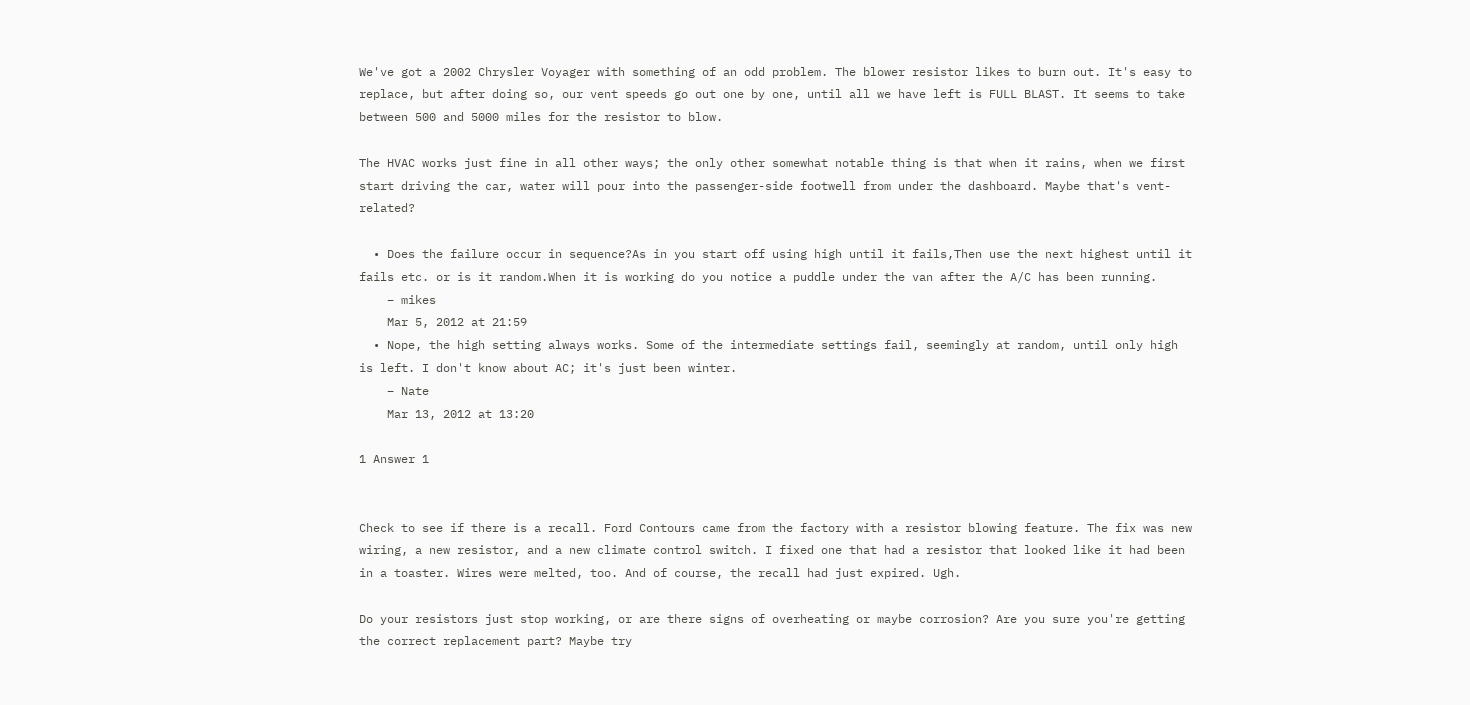We've got a 2002 Chrysler Voyager with something of an odd problem. The blower resistor likes to burn out. It's easy to replace, but after doing so, our vent speeds go out one by one, until all we have left is FULL BLAST. It seems to take between 500 and 5000 miles for the resistor to blow.

The HVAC works just fine in all other ways; the only other somewhat notable thing is that when it rains, when we first start driving the car, water will pour into the passenger-side footwell from under the dashboard. Maybe that's vent-related?

  • Does the failure occur in sequence?As in you start off using high until it fails,Then use the next highest until it fails etc. or is it random.When it is working do you notice a puddle under the van after the A/C has been running.
    – mikes
    Mar 5, 2012 at 21:59
  • Nope, the high setting always works. Some of the intermediate settings fail, seemingly at random, until only high is left. I don't know about AC; it's just been winter.
    – Nate
    Mar 13, 2012 at 13:20

1 Answer 1


Check to see if there is a recall. Ford Contours came from the factory with a resistor blowing feature. The fix was new wiring, a new resistor, and a new climate control switch. I fixed one that had a resistor that looked like it had been in a toaster. Wires were melted, too. And of course, the recall had just expired. Ugh.

Do your resistors just stop working, or are there signs of overheating or maybe corrosion? Are you sure you're getting the correct replacement part? Maybe try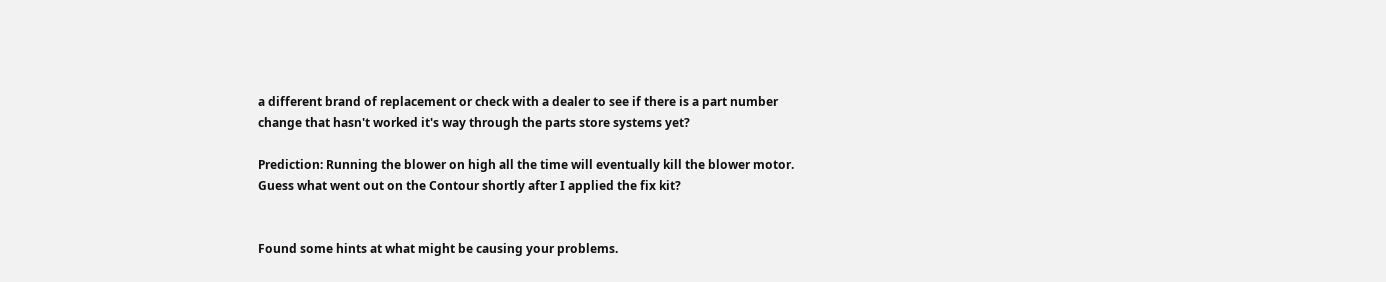a different brand of replacement or check with a dealer to see if there is a part number change that hasn't worked it's way through the parts store systems yet?

Prediction: Running the blower on high all the time will eventually kill the blower motor. Guess what went out on the Contour shortly after I applied the fix kit?


Found some hints at what might be causing your problems.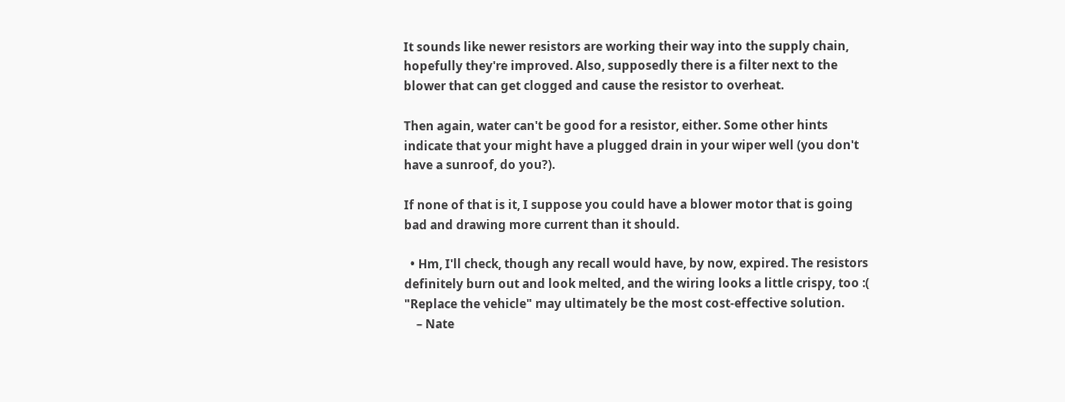It sounds like newer resistors are working their way into the supply chain, hopefully they're improved. Also, supposedly there is a filter next to the blower that can get clogged and cause the resistor to overheat.

Then again, water can't be good for a resistor, either. Some other hints indicate that your might have a plugged drain in your wiper well (you don't have a sunroof, do you?).

If none of that is it, I suppose you could have a blower motor that is going bad and drawing more current than it should.

  • Hm, I'll check, though any recall would have, by now, expired. The resistors definitely burn out and look melted, and the wiring looks a little crispy, too :( "Replace the vehicle" may ultimately be the most cost-effective solution.
    – Nate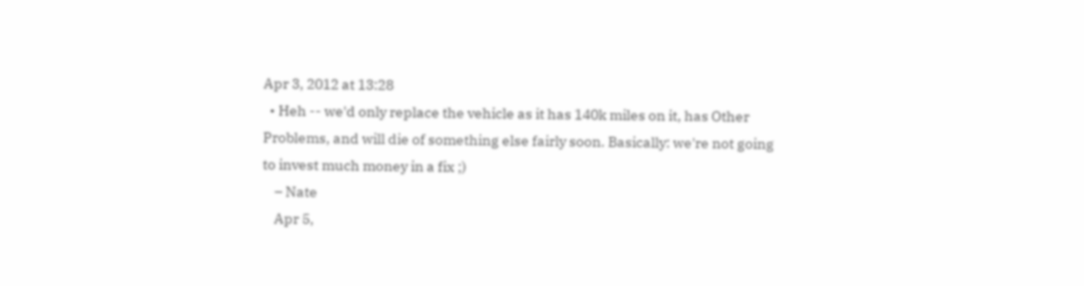Apr 3, 2012 at 13:28
  • Heh -- we'd only replace the vehicle as it has 140k miles on it, has Other Problems, and will die of something else fairly soon. Basically: we're not going to invest much money in a fix ;)
    – Nate
    Apr 5,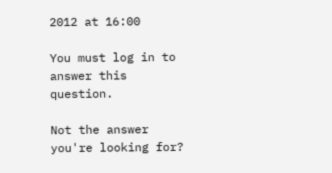2012 at 16:00

You must log in to answer this question.

Not the answer you're looking for?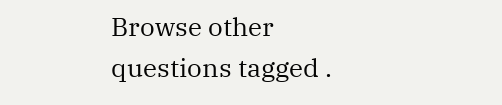Browse other questions tagged .